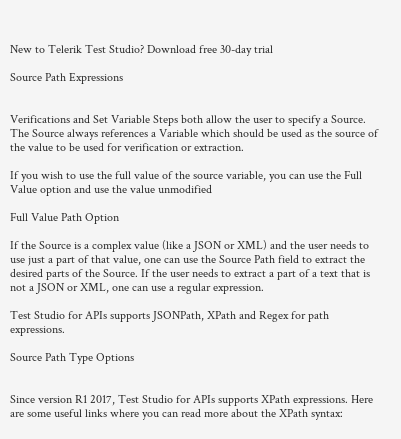New to Telerik Test Studio? Download free 30-day trial

Source Path Expressions


Verifications and Set Variable Steps both allow the user to specify a Source. The Source always references a Variable which should be used as the source of the value to be used for verification or extraction.

If you wish to use the full value of the source variable, you can use the Full Value option and use the value unmodified

Full Value Path Option

If the Source is a complex value (like a JSON or XML) and the user needs to use just a part of that value, one can use the Source Path field to extract the desired parts of the Source. If the user needs to extract a part of a text that is not a JSON or XML, one can use a regular expression.

Test Studio for APIs supports JSONPath, XPath and Regex for path expressions.

Source Path Type Options


Since version R1 2017, Test Studio for APIs supports XPath expressions. Here are some useful links where you can read more about the XPath syntax: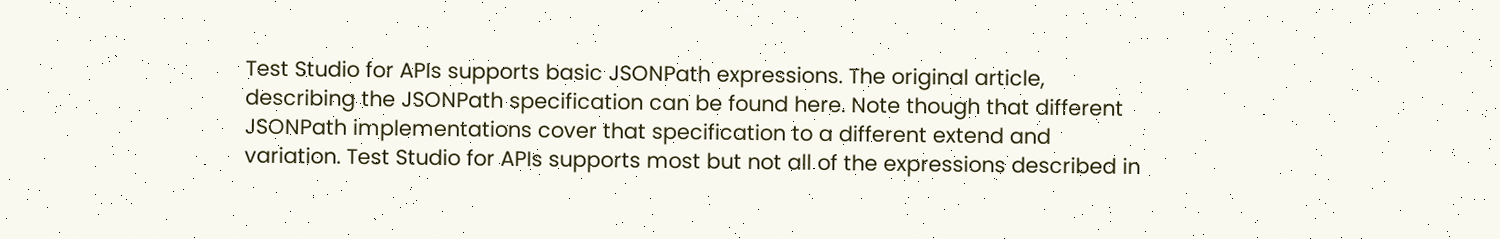Test Studio for APIs supports basic JSONPath expressions. The original article, describing the JSONPath specification can be found here. Note though that different JSONPath implementations cover that specification to a different extend and variation. Test Studio for APIs supports most but not all of the expressions described in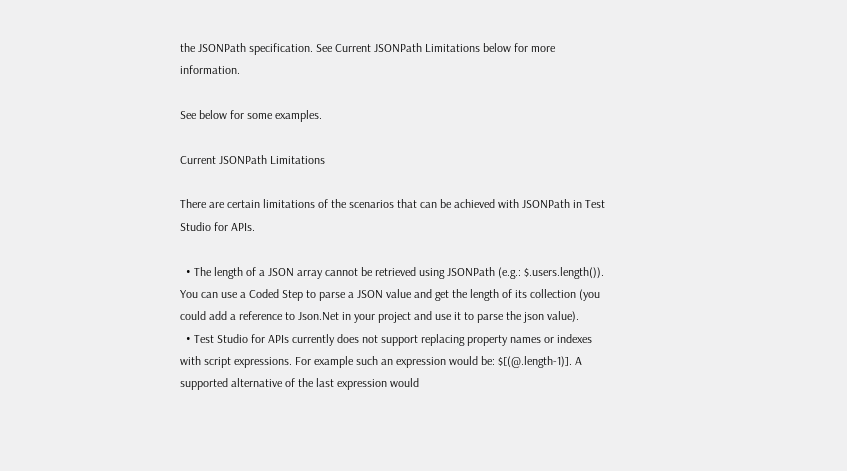the JSONPath specification. See Current JSONPath Limitations below for more information.

See below for some examples.

Current JSONPath Limitations

There are certain limitations of the scenarios that can be achieved with JSONPath in Test Studio for APIs.

  • The length of a JSON array cannot be retrieved using JSONPath (e.g.: $.users.length()). You can use a Coded Step to parse a JSON value and get the length of its collection (you could add a reference to Json.Net in your project and use it to parse the json value).
  • Test Studio for APIs currently does not support replacing property names or indexes with script expressions. For example such an expression would be: $[(@.length-1)]. A supported alternative of the last expression would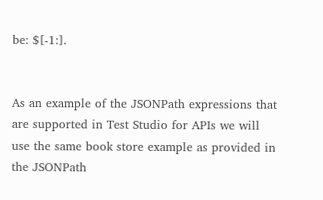be: $[-1:].


As an example of the JSONPath expressions that are supported in Test Studio for APIs we will use the same book store example as provided in the JSONPath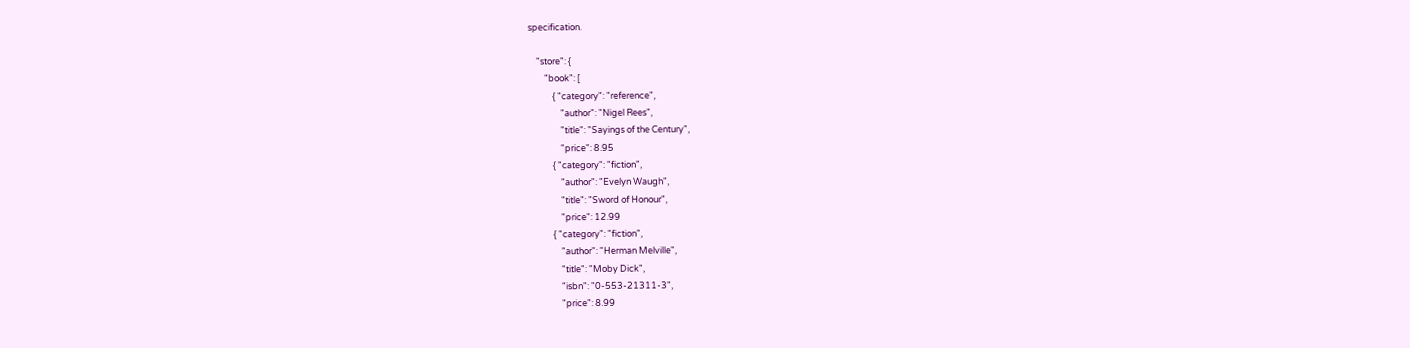specification.

    "store": {
        "book": [
            { "category": "reference",
                "author": "Nigel Rees",
                "title": "Sayings of the Century",
                "price": 8.95
            { "category": "fiction",
                "author": "Evelyn Waugh",
                "title": "Sword of Honour",
                "price": 12.99
            { "category": "fiction",
                "author": "Herman Melville",
                "title": "Moby Dick",
                "isbn": "0-553-21311-3",
                "price": 8.99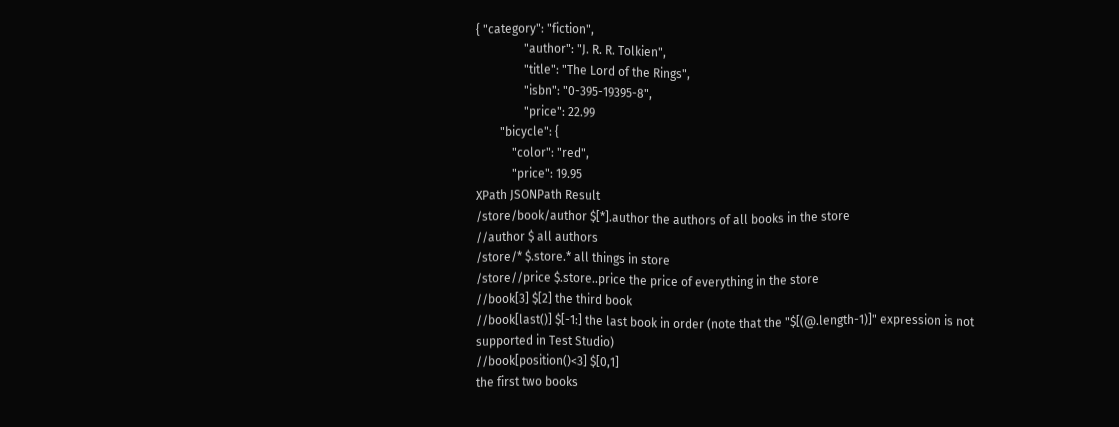{ "category": "fiction",
                "author": "J. R. R. Tolkien",
                "title": "The Lord of the Rings",
                "isbn": "0-395-19395-8",
                "price": 22.99
        "bicycle": {
            "color": "red",
            "price": 19.95
XPath JSONPath Result
/store/book/author $[*].author the authors of all books in the store
//author $ all authors
/store/* $.store.* all things in store
/store//price $.store..price the price of everything in the store
//book[3] $[2] the third book
//book[last()] $[-1:] the last book in order (note that the "$[(@.length-1)]" expression is not supported in Test Studio)
//book[position()<3] $[0,1]
the first two books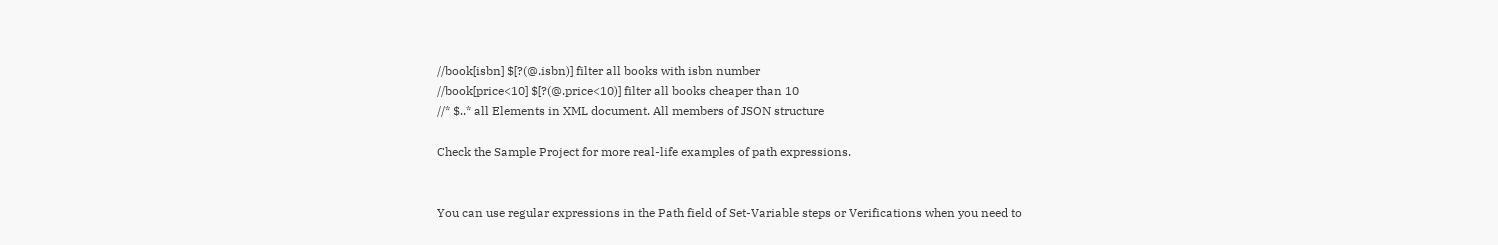//book[isbn] $[?(@.isbn)] filter all books with isbn number
//book[price<10] $[?(@.price<10)] filter all books cheaper than 10
//* $..* all Elements in XML document. All members of JSON structure

Check the Sample Project for more real-life examples of path expressions.


You can use regular expressions in the Path field of Set-Variable steps or Verifications when you need to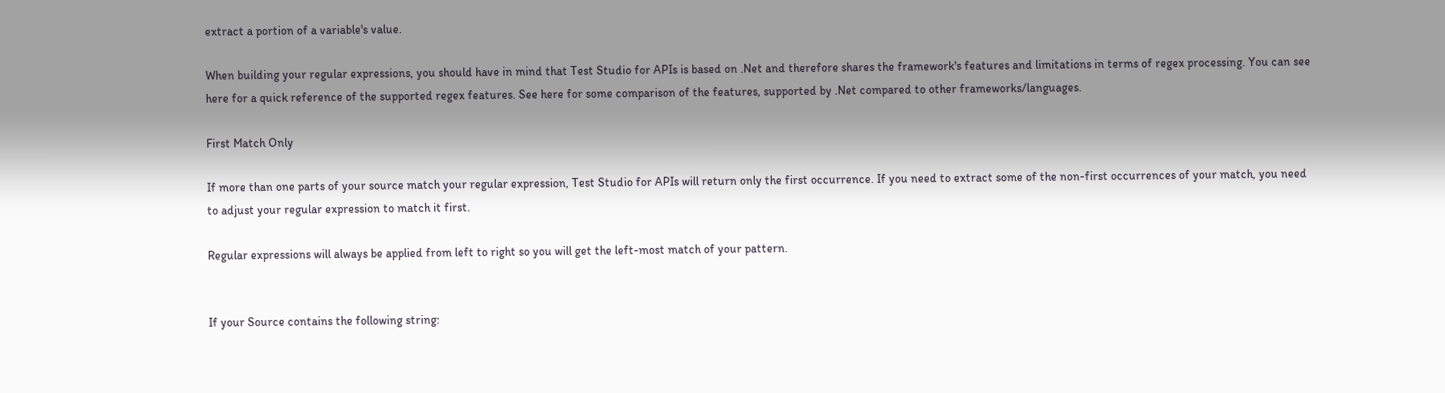extract a portion of a variable's value.

When building your regular expressions, you should have in mind that Test Studio for APIs is based on .Net and therefore shares the framework's features and limitations in terms of regex processing. You can see here for a quick reference of the supported regex features. See here for some comparison of the features, supported by .Net compared to other frameworks/languages.

First Match Only

If more than one parts of your source match your regular expression, Test Studio for APIs will return only the first occurrence. If you need to extract some of the non-first occurrences of your match, you need to adjust your regular expression to match it first.

Regular expressions will always be applied from left to right so you will get the left-most match of your pattern.


If your Source contains the following string: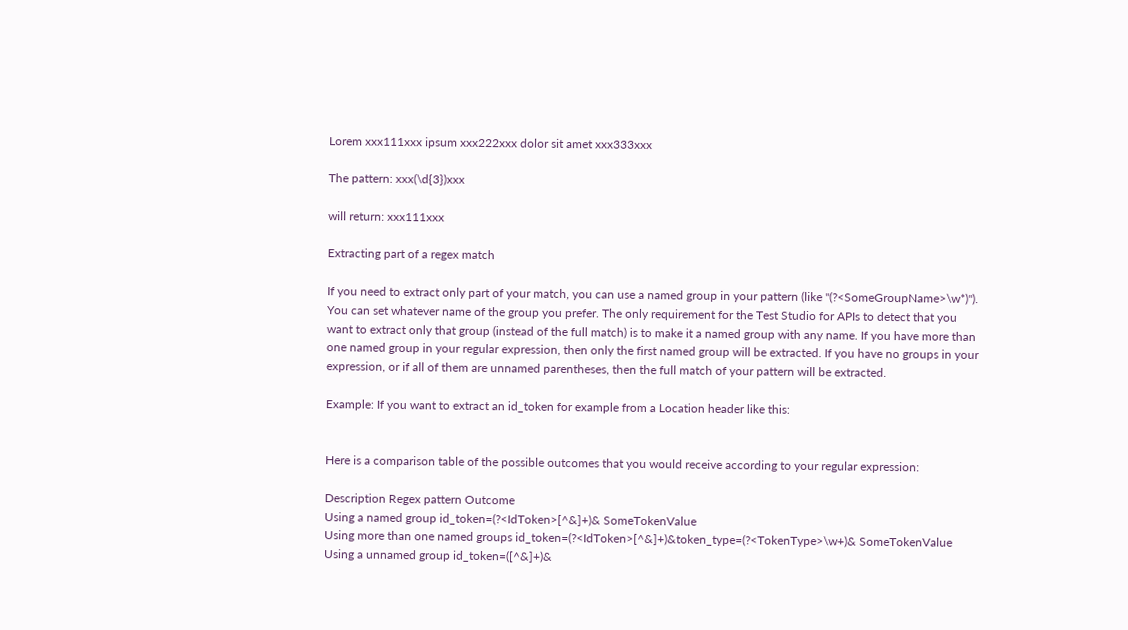Lorem xxx111xxx ipsum xxx222xxx dolor sit amet xxx333xxx

The pattern: xxx(\d{3})xxx

will return: xxx111xxx

Extracting part of a regex match

If you need to extract only part of your match, you can use a named group in your pattern (like "(?<SomeGroupName>\w*)"). You can set whatever name of the group you prefer. The only requirement for the Test Studio for APIs to detect that you want to extract only that group (instead of the full match) is to make it a named group with any name. If you have more than one named group in your regular expression, then only the first named group will be extracted. If you have no groups in your expression, or if all of them are unnamed parentheses, then the full match of your pattern will be extracted.

Example: If you want to extract an id_token for example from a Location header like this:


Here is a comparison table of the possible outcomes that you would receive according to your regular expression:

Description Regex pattern Outcome
Using a named group id_token=(?<IdToken>[^&]+)& SomeTokenValue
Using more than one named groups id_token=(?<IdToken>[^&]+)&token_type=(?<TokenType>\w+)& SomeTokenValue
Using a unnamed group id_token=([^&]+)&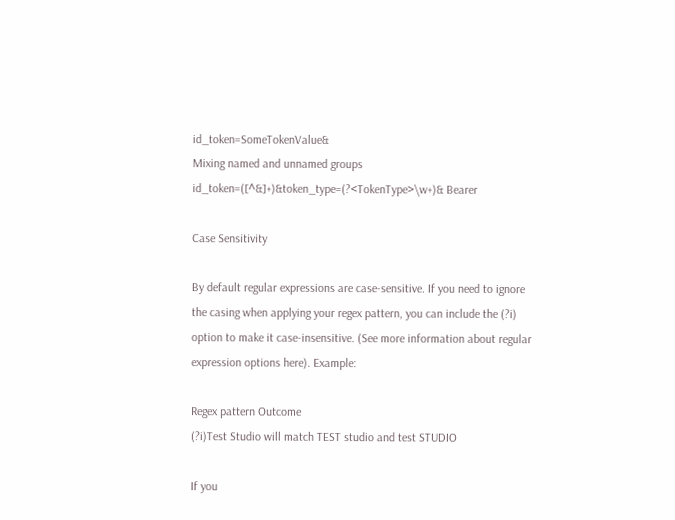id_token=SomeTokenValue&
Mixing named and unnamed groups id_token=([^&]+)&token_type=(?<TokenType>\w+)& Bearer

Case Sensitivity

By default regular expressions are case-sensitive. If you need to ignore the casing when applying your regex pattern, you can include the (?i) option to make it case-insensitive. (See more information about regular expression options here). Example:

Regex pattern Outcome
(?i)Test Studio will match TEST studio and test STUDIO

If you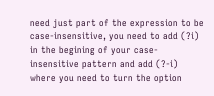need just part of the expression to be case-insensitive, you need to add (?i) in the begining of your case-insensitive pattern and add (?-i) where you need to turn the option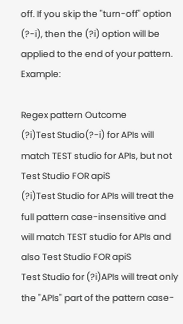off. If you skip the "turn-off" option (?-i), then the (?i) option will be applied to the end of your pattern. Example:

Regex pattern Outcome
(?i)Test Studio(?-i) for APIs will match TEST studio for APIs, but not Test Studio FOR apiS
(?i)Test Studio for APIs will treat the full pattern case-insensitive and will match TEST studio for APIs and also Test Studio FOR apiS
Test Studio for (?i)APIs will treat only the "APIs" part of the pattern case-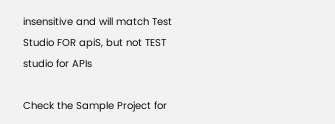insensitive and will match Test Studio FOR apiS, but not TEST studio for APIs

Check the Sample Project for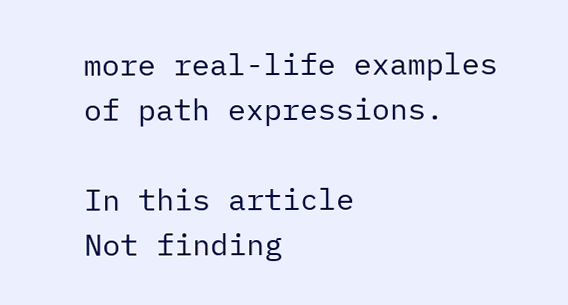more real-life examples of path expressions.

In this article
Not finding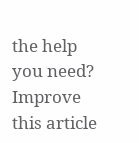the help you need? Improve this article